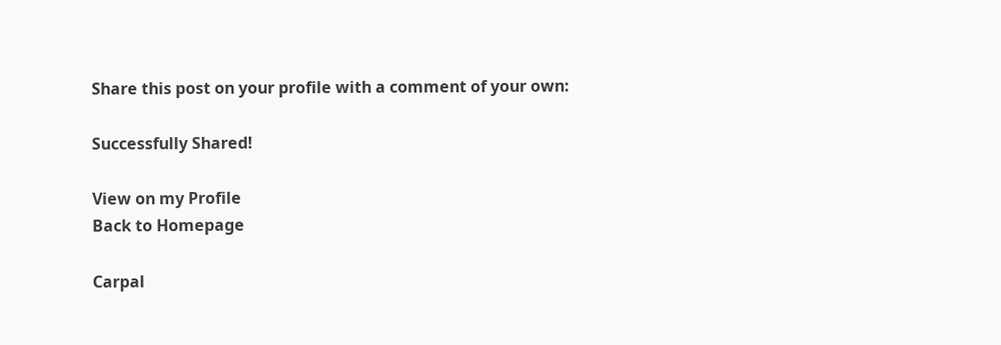Share this post on your profile with a comment of your own:

Successfully Shared!

View on my Profile
Back to Homepage

Carpal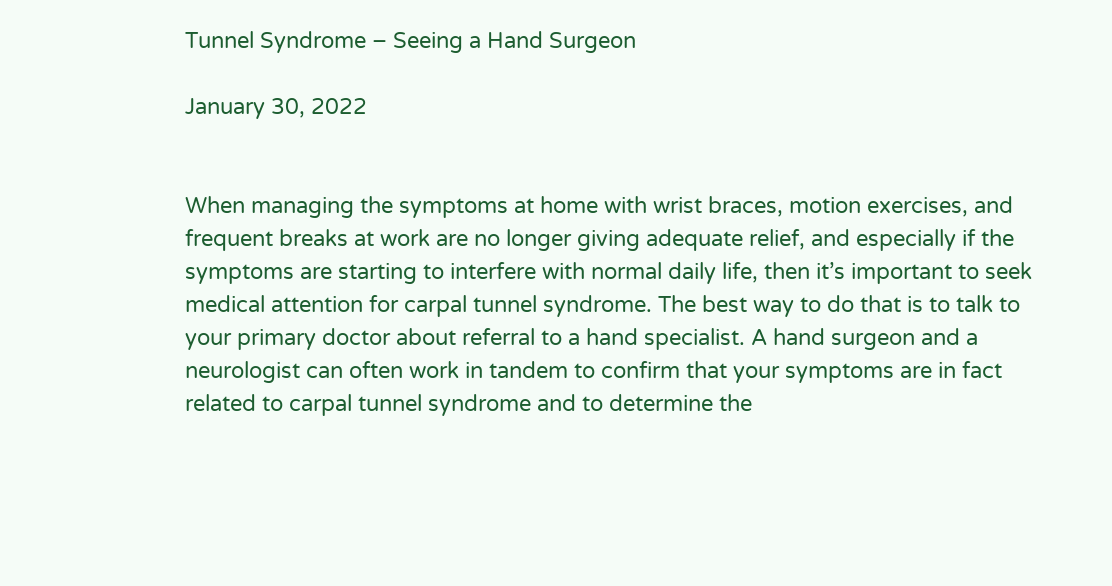Tunnel Syndrome – Seeing a Hand Surgeon

January 30, 2022


When managing the symptoms at home with wrist braces, motion exercises, and frequent breaks at work are no longer giving adequate relief, and especially if the symptoms are starting to interfere with normal daily life, then it’s important to seek medical attention for carpal tunnel syndrome. The best way to do that is to talk to your primary doctor about referral to a hand specialist. A hand surgeon and a neurologist can often work in tandem to confirm that your symptoms are in fact related to carpal tunnel syndrome and to determine the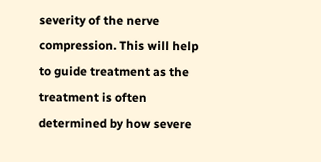severity of the nerve compression. This will help to guide treatment as the treatment is often determined by how severe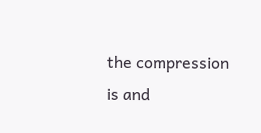the compression is and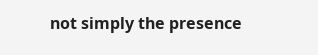not simply the presence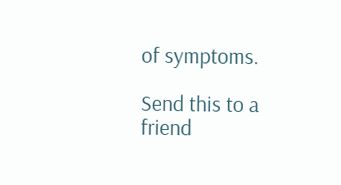of symptoms.

Send this to a friend